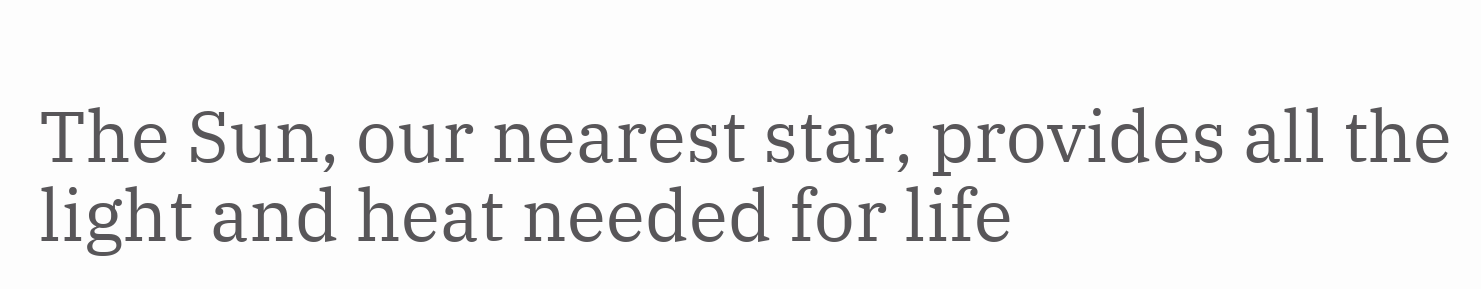The Sun, our nearest star, provides all the light and heat needed for life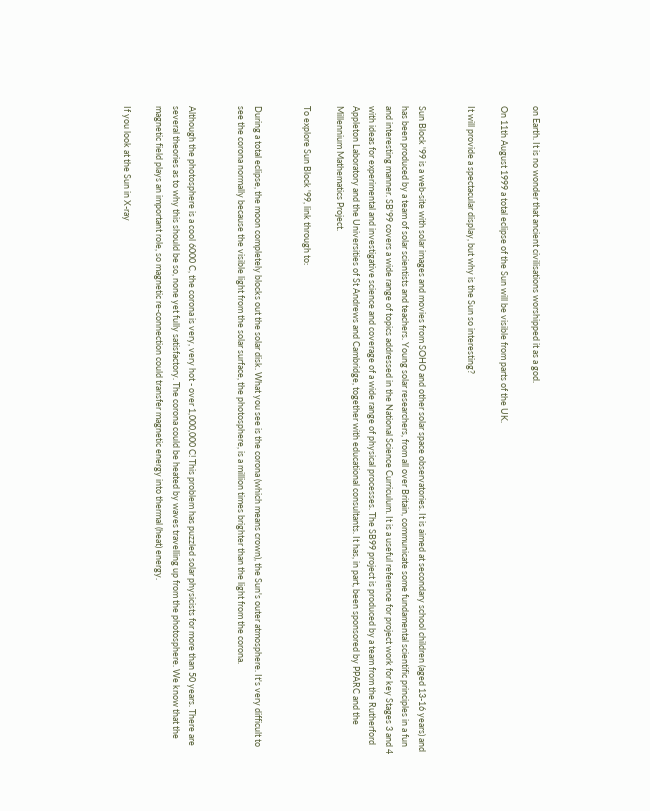on Earth. It is no wonder that ancient civilisations worshipped it as a god.

On 11th August 1999 a total eclipse of the Sun will be visible from parts of the UK.

It will provide a spectacular display, but why is the Sun so interesting?


Sun Block '99 is a web-site with solar images and movies from SOHO and other solar space observatories. It is aimed at secondary school children (aged 13-16 years) and has been produced by a team of solar scientists and teachers. Young solar researchers, from all over Britain, communicate some fundamental scientific principles in a fun and interesting manner. SB'99 covers a wide range of topics addressed in the National Science Curriculum. It is a useful reference for project work for key Stages 3 and 4 with ideas for experimental and investigative science and coverage of a wide range of physical processes. The SB99 project is produced by a team from the Rutherford Appleton Laboratory and the Universities of St Andrews and Cambridge, together with educational consultants. It has, in part, been sponsored by PPARC and the Millennium Mathematics Project.

To explore Sun Block '99, link through to:


During a total eclipse, the moon completely blocks out the solar disk. What you see is the corona (which means crown), the Sun's outer atmosphere. It's very difficult to see the corona normally because the visible light from the solar surface, the photosphere, is a million times brighter than the light from the corona.


Although the photosphere is a cool 6000 C, the corona is very, very hot - over 1,000,000 C! This problem has puzzled solar physicists for more than 50 years. There are several theories as to why this should be so, none yet fully satisfactory. The corona could be heated by waves travelling up from the photosphere. We know that the magnetic field plays an important role, so magnetic re-connection could transfer magnetic energy into thermal (heat) energy.

If you look at the Sun in X-ray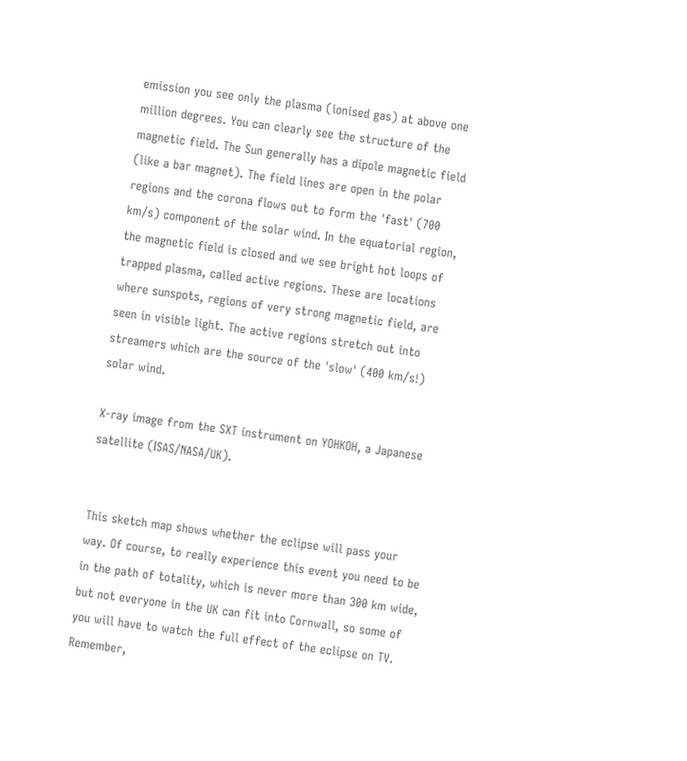emission you see only the plasma (ionised gas) at above one million degrees. You can clearly see the structure of the magnetic field. The Sun generally has a dipole magnetic field (like a bar magnet). The field lines are open in the polar regions and the corona flows out to form the 'fast' (700 km/s) component of the solar wind. In the equatorial region, the magnetic field is closed and we see bright hot loops of trapped plasma, called active regions. These are locations where sunspots, regions of very strong magnetic field, are seen in visible light. The active regions stretch out into streamers which are the source of the 'slow' (400 km/s!) solar wind.

X-ray image from the SXT instrument on YOHKOH, a Japanese satellite (ISAS/NASA/UK).


This sketch map shows whether the eclipse will pass your way. Of course, to really experience this event you need to be in the path of totality, which is never more than 300 km wide, but not everyone in the UK can fit into Cornwall, so some of you will have to watch the full effect of the eclipse on TV. Remember,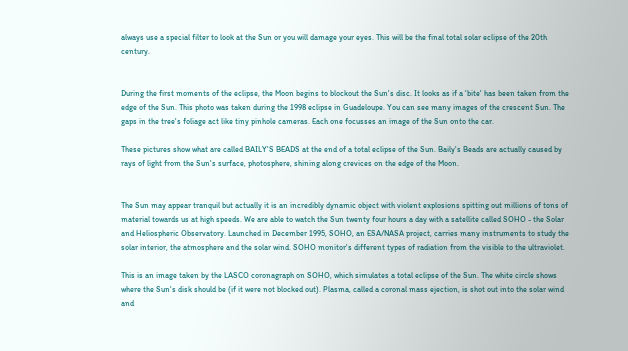always use a special filter to look at the Sun or you will damage your eyes. This will be the final total solar eclipse of the 20th century.


During the first moments of the eclipse, the Moon begins to blockout the Sun's disc. It looks as if a 'bite' has been taken from the edge of the Sun. This photo was taken during the 1998 eclipse in Guadeloupe. You can see many images of the crescent Sun. The gaps in the tree's foliage act like tiny pinhole cameras. Each one focusses an image of the Sun onto the car.

These pictures show what are called BAILY'S BEADS at the end of a total eclipse of the Sun. Baily's Beads are actually caused by rays of light from the Sun's surface, photosphere, shining along crevices on the edge of the Moon.


The Sun may appear tranquil but actually it is an incredibly dynamic object with violent explosions spitting out millions of tons of material towards us at high speeds. We are able to watch the Sun twenty four hours a day with a satellite called SOHO - the Solar and Heliospheric Observatory. Launched in December 1995, SOHO, an ESA/NASA project, carries many instruments to study the solar interior, the atmosphere and the solar wind. SOHO monitor's different types of radiation from the visible to the ultraviolet.

This is an image taken by the LASCO coronagraph on SOHO, which simulates a total eclipse of the Sun. The white circle shows where the Sun's disk should be (if it were not blocked out). Plasma, called a coronal mass ejection, is shot out into the solar wind and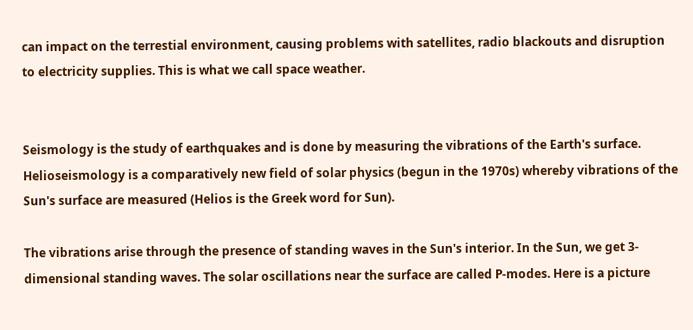can impact on the terrestial environment, causing problems with satellites, radio blackouts and disruption to electricity supplies. This is what we call space weather.


Seismology is the study of earthquakes and is done by measuring the vibrations of the Earth's surface. Helioseismology is a comparatively new field of solar physics (begun in the 1970s) whereby vibrations of the Sun's surface are measured (Helios is the Greek word for Sun).

The vibrations arise through the presence of standing waves in the Sun's interior. In the Sun, we get 3-dimensional standing waves. The solar oscillations near the surface are called P-modes. Here is a picture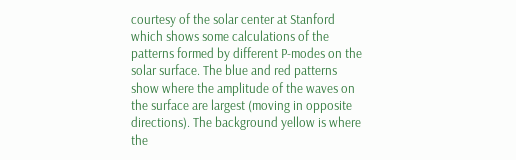courtesy of the solar center at Stanford which shows some calculations of the patterns formed by different P-modes on the solar surface. The blue and red patterns show where the amplitude of the waves on the surface are largest (moving in opposite directions). The background yellow is where the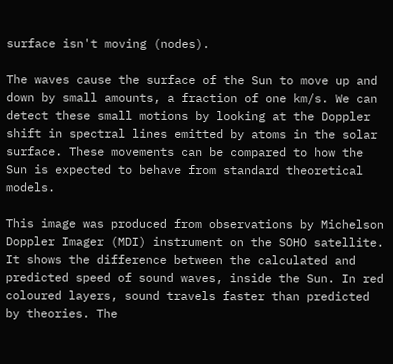surface isn't moving (nodes).

The waves cause the surface of the Sun to move up and down by small amounts, a fraction of one km/s. We can detect these small motions by looking at the Doppler shift in spectral lines emitted by atoms in the solar surface. These movements can be compared to how the Sun is expected to behave from standard theoretical models.

This image was produced from observations by Michelson Doppler Imager (MDI) instrument on the SOHO satellite. It shows the difference between the calculated and predicted speed of sound waves, inside the Sun. In red coloured layers, sound travels faster than predicted by theories. The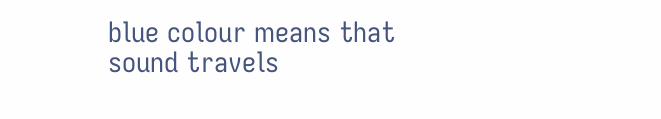blue colour means that sound travels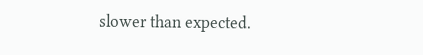slower than expected.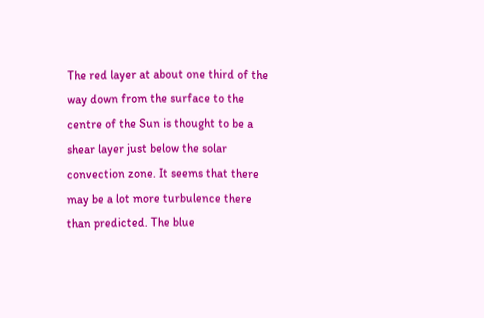The red layer at about one third of the way down from the surface to the centre of the Sun is thought to be a shear layer just below the solar convection zone. It seems that there may be a lot more turbulence there than predicted. The blue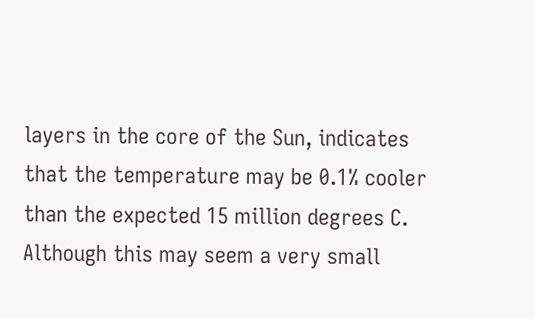layers in the core of the Sun, indicates that the temperature may be 0.1% cooler than the expected 15 million degrees C. Although this may seem a very small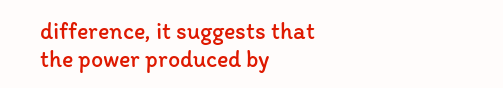difference, it suggests that the power produced by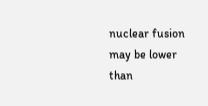nuclear fusion may be lower than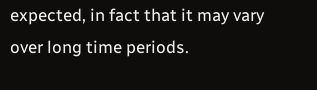expected, in fact that it may vary over long time periods.